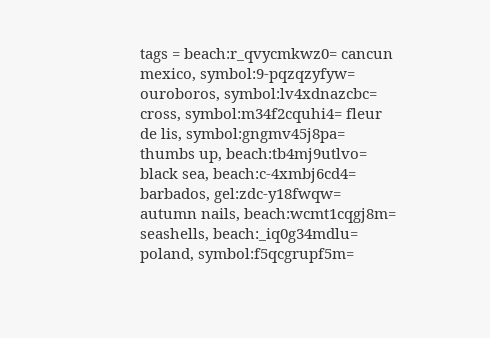tags = beach:r_qvycmkwz0= cancun mexico, symbol:9-pqzqzyfyw= ouroboros, symbol:lv4xdnazcbc= cross, symbol:m34f2cquhi4= fleur de lis, symbol:gngmv45j8pa= thumbs up, beach:tb4mj9utlvo= black sea, beach:c-4xmbj6cd4= barbados, gel:zdc-y18fwqw= autumn nails, beach:wcmt1cqgj8m= seashells, beach:_iq0g34mdlu= poland, symbol:f5qcgrupf5m=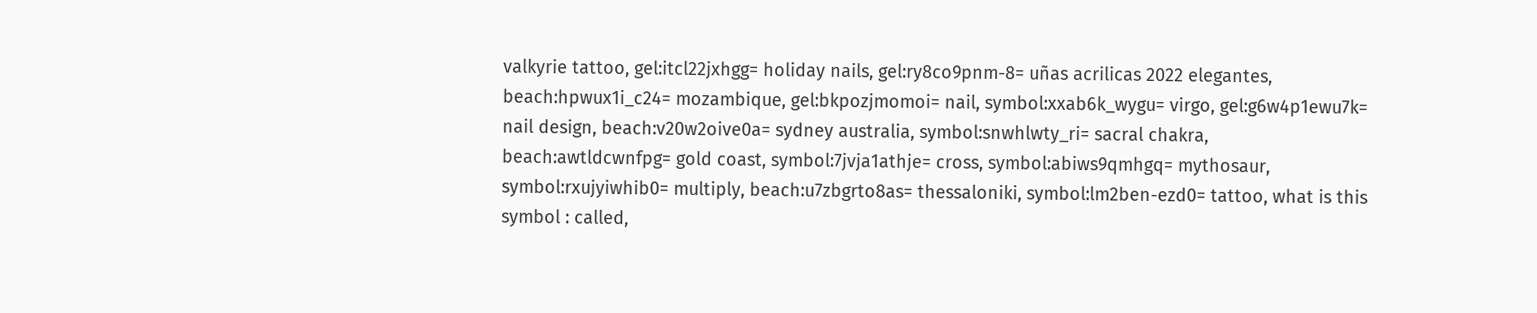valkyrie tattoo, gel:itcl22jxhgg= holiday nails, gel:ry8co9pnm-8= uñas acrilicas 2022 elegantes, beach:hpwux1i_c24= mozambique, gel:bkpozjmomoi= nail, symbol:xxab6k_wygu= virgo, gel:g6w4p1ewu7k= nail design, beach:v20w2oive0a= sydney australia, symbol:snwhlwty_ri= sacral chakra, beach:awtldcwnfpg= gold coast, symbol:7jvja1athje= cross, symbol:abiws9qmhgq= mythosaur, symbol:rxujyiwhib0= multiply, beach:u7zbgrto8as= thessaloniki, symbol:lm2ben-ezd0= tattoo, what is this symbol : called,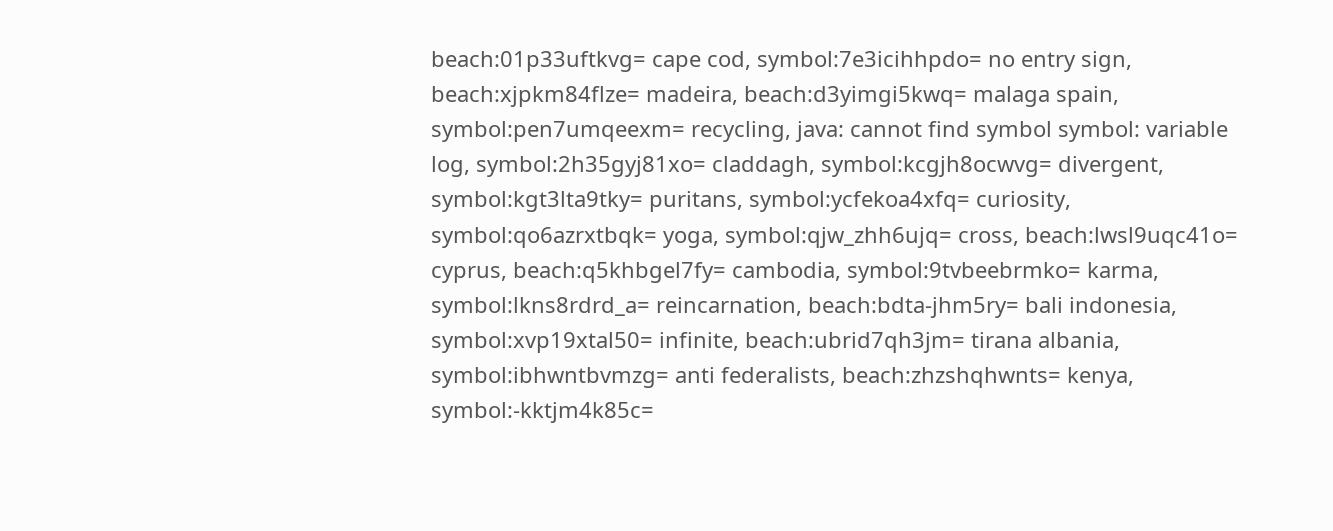beach:01p33uftkvg= cape cod, symbol:7e3icihhpdo= no entry sign, beach:xjpkm84flze= madeira, beach:d3yimgi5kwq= malaga spain, symbol:pen7umqeexm= recycling, java: cannot find symbol symbol: variable log, symbol:2h35gyj81xo= claddagh, symbol:kcgjh8ocwvg= divergent, symbol:kgt3lta9tky= puritans, symbol:ycfekoa4xfq= curiosity, symbol:qo6azrxtbqk= yoga, symbol:qjw_zhh6ujq= cross, beach:lwsl9uqc41o= cyprus, beach:q5khbgel7fy= cambodia, symbol:9tvbeebrmko= karma, symbol:lkns8rdrd_a= reincarnation, beach:bdta-jhm5ry= bali indonesia, symbol:xvp19xtal50= infinite, beach:ubrid7qh3jm= tirana albania, symbol:ibhwntbvmzg= anti federalists, beach:zhzshqhwnts= kenya, symbol:-kktjm4k85c=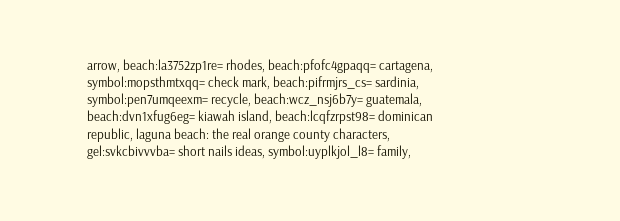arrow, beach:la3752zp1re= rhodes, beach:pfofc4gpaqq= cartagena, symbol:mopsthmtxqq= check mark, beach:pifrmjrs_cs= sardinia, symbol:pen7umqeexm= recycle, beach:wcz_nsj6b7y= guatemala, beach:dvn1xfug6eg= kiawah island, beach:lcqfzrpst98= dominican republic, laguna beach: the real orange county characters, gel:svkcbivvvba= short nails ideas, symbol:uyplkjol_l8= family,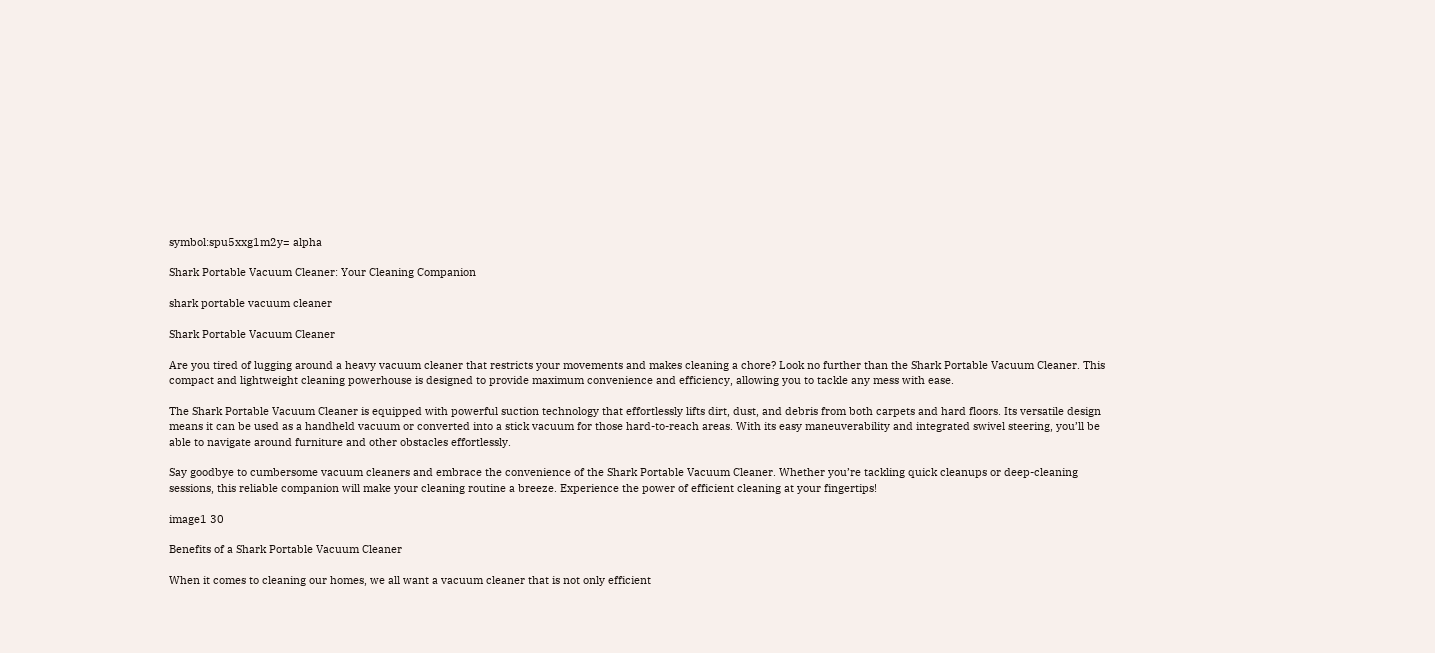symbol:spu5xxg1m2y= alpha

Shark Portable Vacuum Cleaner: Your Cleaning Companion

shark portable vacuum cleaner

Shark Portable Vacuum Cleaner

Are you tired of lugging around a heavy vacuum cleaner that restricts your movements and makes cleaning a chore? Look no further than the Shark Portable Vacuum Cleaner. This compact and lightweight cleaning powerhouse is designed to provide maximum convenience and efficiency, allowing you to tackle any mess with ease.

The Shark Portable Vacuum Cleaner is equipped with powerful suction technology that effortlessly lifts dirt, dust, and debris from both carpets and hard floors. Its versatile design means it can be used as a handheld vacuum or converted into a stick vacuum for those hard-to-reach areas. With its easy maneuverability and integrated swivel steering, you’ll be able to navigate around furniture and other obstacles effortlessly.

Say goodbye to cumbersome vacuum cleaners and embrace the convenience of the Shark Portable Vacuum Cleaner. Whether you’re tackling quick cleanups or deep-cleaning sessions, this reliable companion will make your cleaning routine a breeze. Experience the power of efficient cleaning at your fingertips!

image1 30

Benefits of a Shark Portable Vacuum Cleaner

When it comes to cleaning our homes, we all want a vacuum cleaner that is not only efficient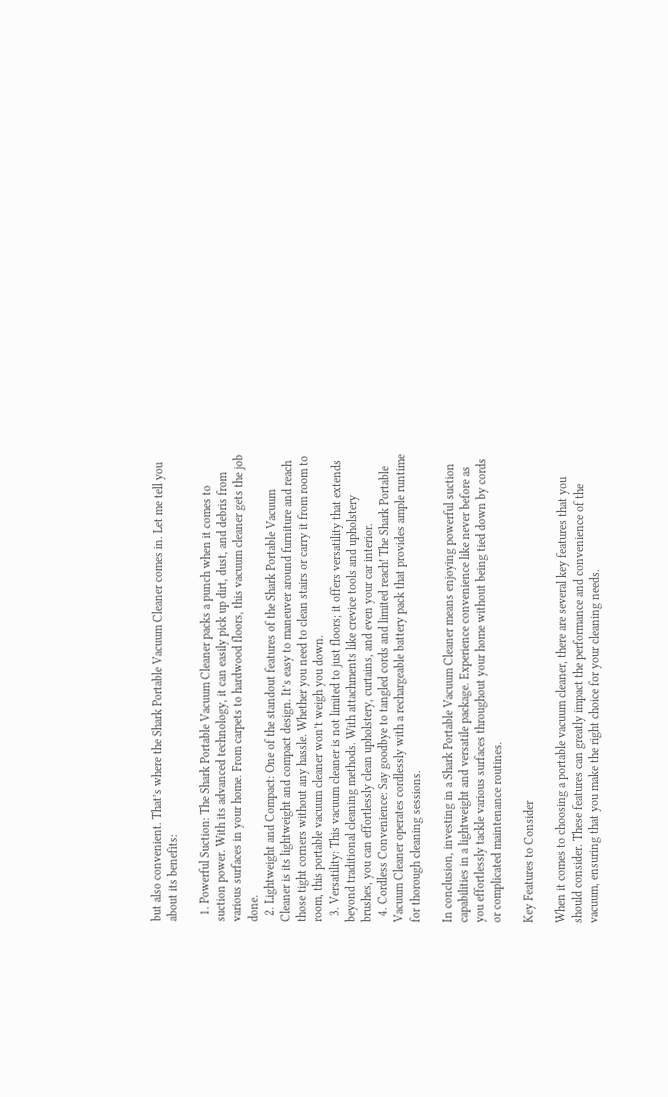but also convenient. That’s where the Shark Portable Vacuum Cleaner comes in. Let me tell you about its benefits:

  1. Powerful Suction: The Shark Portable Vacuum Cleaner packs a punch when it comes to suction power. With its advanced technology, it can easily pick up dirt, dust, and debris from various surfaces in your home. From carpets to hardwood floors, this vacuum cleaner gets the job done.
  2. Lightweight and Compact: One of the standout features of the Shark Portable Vacuum Cleaner is its lightweight and compact design. It’s easy to maneuver around furniture and reach those tight corners without any hassle. Whether you need to clean stairs or carry it from room to room, this portable vacuum cleaner won’t weigh you down.
  3. Versatility: This vacuum cleaner is not limited to just floors; it offers versatility that extends beyond traditional cleaning methods. With attachments like crevice tools and upholstery brushes, you can effortlessly clean upholstery, curtains, and even your car interior.
  4. Cordless Convenience: Say goodbye to tangled cords and limited reach! The Shark Portable Vacuum Cleaner operates cordlessly with a rechargeable battery pack that provides ample runtime for thorough cleaning sessions.

In conclusion, investing in a Shark Portable Vacuum Cleaner means enjoying powerful suction capabilities in a lightweight and versatile package. Experience convenience like never before as you effortlessly tackle various surfaces throughout your home without being tied down by cords or complicated maintenance routines.

Key Features to Consider

When it comes to choosing a portable vacuum cleaner, there are several key features that you should consider. These features can greatly impact the performance and convenience of the vacuum, ensuring that you make the right choice for your cleaning needs.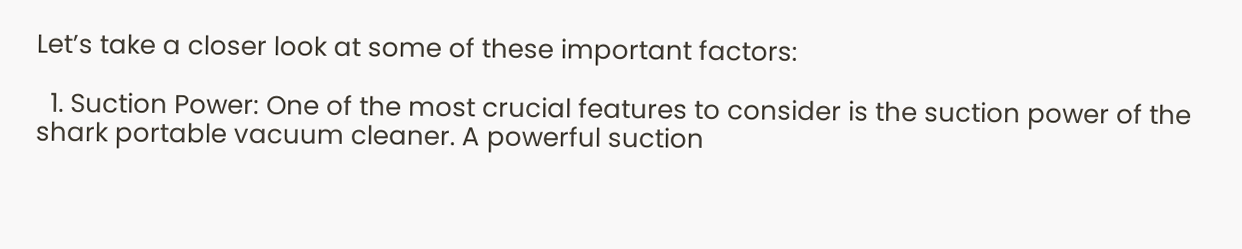Let’s take a closer look at some of these important factors:

  1. Suction Power: One of the most crucial features to consider is the suction power of the shark portable vacuum cleaner. A powerful suction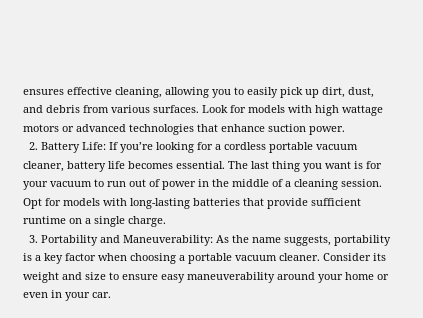ensures effective cleaning, allowing you to easily pick up dirt, dust, and debris from various surfaces. Look for models with high wattage motors or advanced technologies that enhance suction power.
  2. Battery Life: If you’re looking for a cordless portable vacuum cleaner, battery life becomes essential. The last thing you want is for your vacuum to run out of power in the middle of a cleaning session. Opt for models with long-lasting batteries that provide sufficient runtime on a single charge.
  3. Portability and Maneuverability: As the name suggests, portability is a key factor when choosing a portable vacuum cleaner. Consider its weight and size to ensure easy maneuverability around your home or even in your car.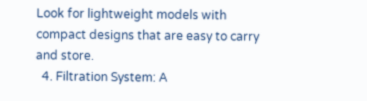Look for lightweight models with compact designs that are easy to carry and store.
  4. Filtration System: A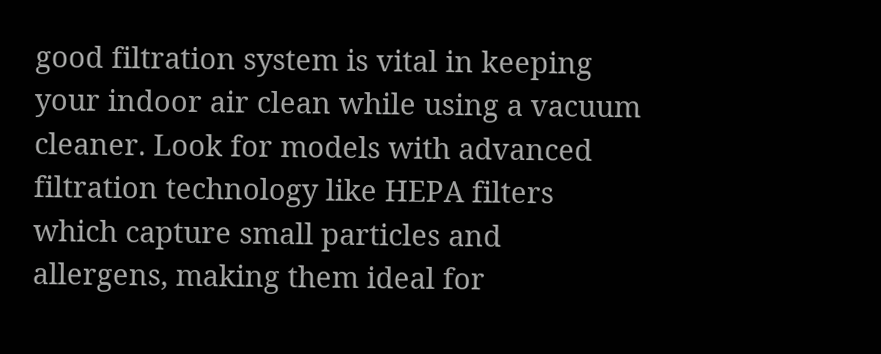good filtration system is vital in keeping your indoor air clean while using a vacuum cleaner. Look for models with advanced filtration technology like HEPA filters which capture small particles and allergens, making them ideal for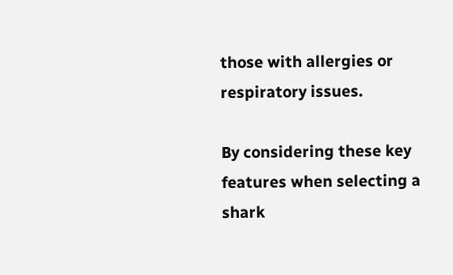those with allergies or respiratory issues.

By considering these key features when selecting a shark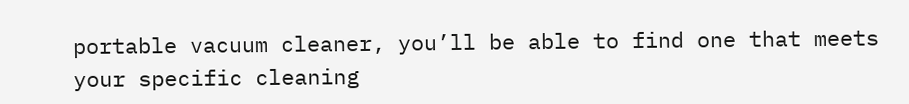portable vacuum cleaner, you’ll be able to find one that meets your specific cleaning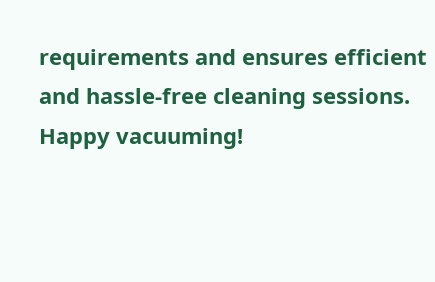requirements and ensures efficient and hassle-free cleaning sessions. Happy vacuuming!